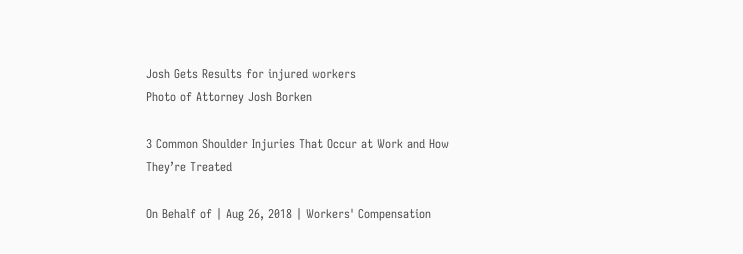Josh Gets Results for injured workers
Photo of Attorney Josh Borken

3 Common Shoulder Injuries That Occur at Work and How They’re Treated

On Behalf of | Aug 26, 2018 | Workers' Compensation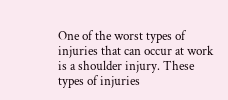One of the worst types of injuries that can occur at work is a shoulder injury. These types of injuries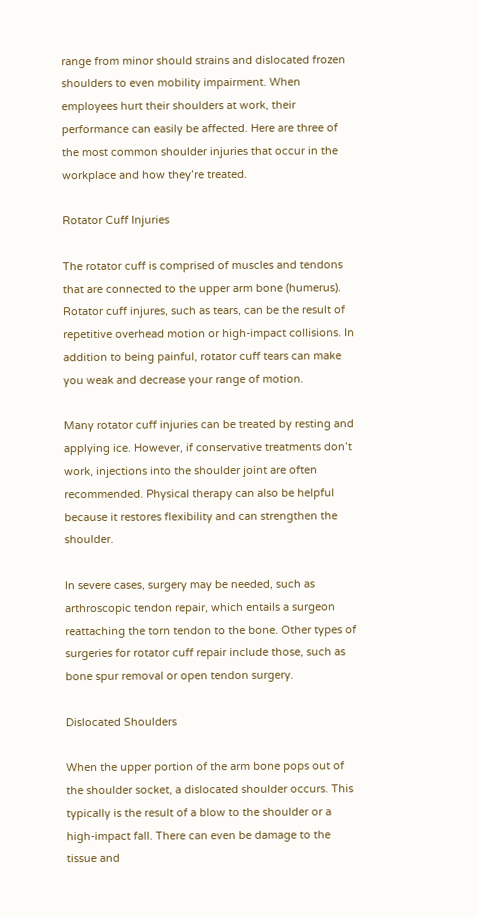range from minor should strains and dislocated frozen shoulders to even mobility impairment. When employees hurt their shoulders at work, their performance can easily be affected. Here are three of the most common shoulder injuries that occur in the workplace and how they’re treated.

Rotator Cuff Injuries

The rotator cuff is comprised of muscles and tendons that are connected to the upper arm bone (humerus). Rotator cuff injures, such as tears, can be the result of repetitive overhead motion or high-impact collisions. In addition to being painful, rotator cuff tears can make you weak and decrease your range of motion.

Many rotator cuff injuries can be treated by resting and applying ice. However, if conservative treatments don’t work, injections into the shoulder joint are often recommended. Physical therapy can also be helpful because it restores flexibility and can strengthen the shoulder.

In severe cases, surgery may be needed, such as arthroscopic tendon repair, which entails a surgeon reattaching the torn tendon to the bone. Other types of surgeries for rotator cuff repair include those, such as bone spur removal or open tendon surgery.

Dislocated Shoulders

When the upper portion of the arm bone pops out of the shoulder socket, a dislocated shoulder occurs. This typically is the result of a blow to the shoulder or a high-impact fall. There can even be damage to the tissue and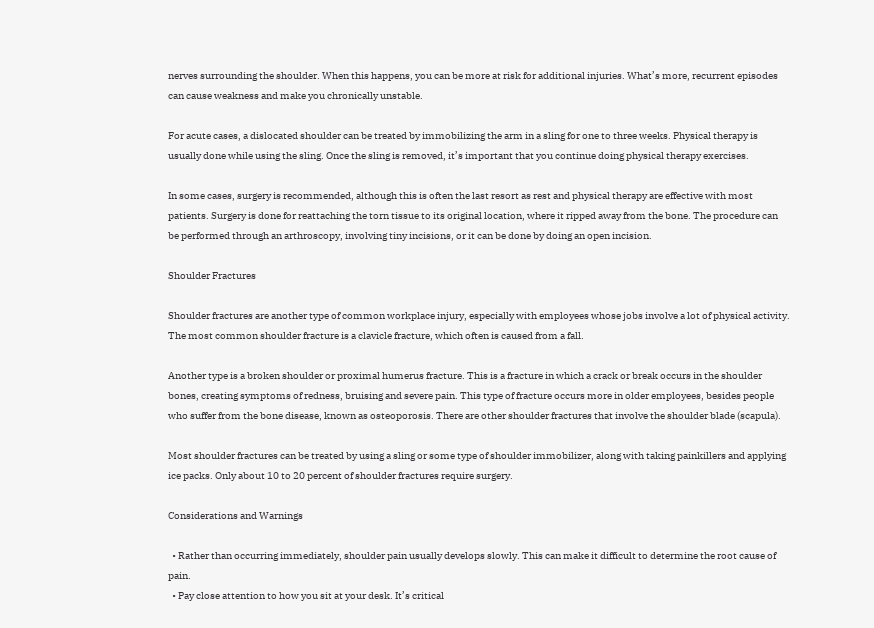nerves surrounding the shoulder. When this happens, you can be more at risk for additional injuries. What’s more, recurrent episodes can cause weakness and make you chronically unstable.

For acute cases, a dislocated shoulder can be treated by immobilizing the arm in a sling for one to three weeks. Physical therapy is usually done while using the sling. Once the sling is removed, it’s important that you continue doing physical therapy exercises.

In some cases, surgery is recommended, although this is often the last resort as rest and physical therapy are effective with most patients. Surgery is done for reattaching the torn tissue to its original location, where it ripped away from the bone. The procedure can be performed through an arthroscopy, involving tiny incisions, or it can be done by doing an open incision.

Shoulder Fractures

Shoulder fractures are another type of common workplace injury, especially with employees whose jobs involve a lot of physical activity. The most common shoulder fracture is a clavicle fracture, which often is caused from a fall.

Another type is a broken shoulder or proximal humerus fracture. This is a fracture in which a crack or break occurs in the shoulder bones, creating symptoms of redness, bruising and severe pain. This type of fracture occurs more in older employees, besides people who suffer from the bone disease, known as osteoporosis. There are other shoulder fractures that involve the shoulder blade (scapula).

Most shoulder fractures can be treated by using a sling or some type of shoulder immobilizer, along with taking painkillers and applying ice packs. Only about 10 to 20 percent of shoulder fractures require surgery.

Considerations and Warnings

  • Rather than occurring immediately, shoulder pain usually develops slowly. This can make it difficult to determine the root cause of pain.
  • Pay close attention to how you sit at your desk. It’s critical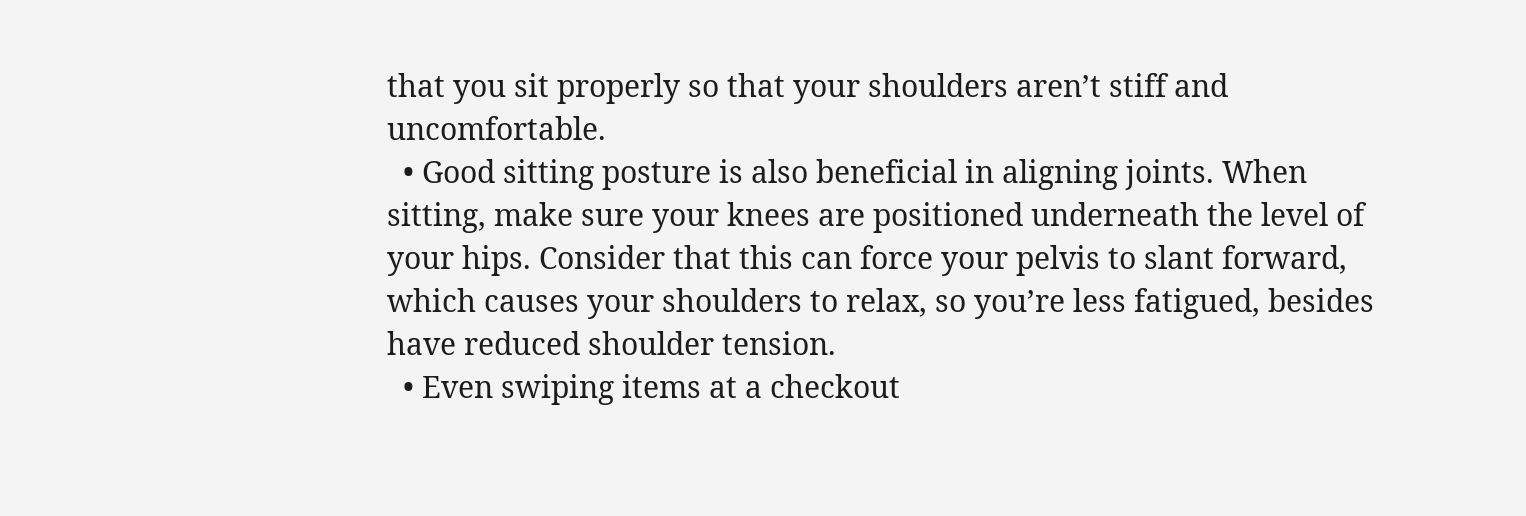that you sit properly so that your shoulders aren’t stiff and uncomfortable.
  • Good sitting posture is also beneficial in aligning joints. When sitting, make sure your knees are positioned underneath the level of your hips. Consider that this can force your pelvis to slant forward, which causes your shoulders to relax, so you’re less fatigued, besides have reduced shoulder tension.
  • Even swiping items at a checkout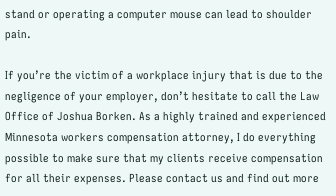stand or operating a computer mouse can lead to shoulder pain.

If you’re the victim of a workplace injury that is due to the negligence of your employer, don’t hesitate to call the Law Office of Joshua Borken. As a highly trained and experienced Minnesota workers compensation attorney, I do everything possible to make sure that my clients receive compensation for all their expenses. Please contact us and find out more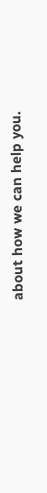about how we can help you.